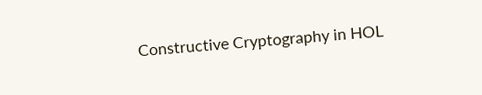Constructive Cryptography in HOL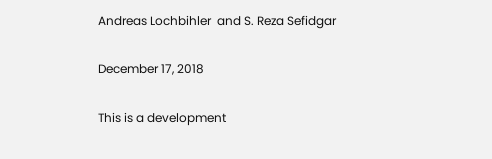Andreas Lochbihler  and S. Reza Sefidgar

December 17, 2018

This is a development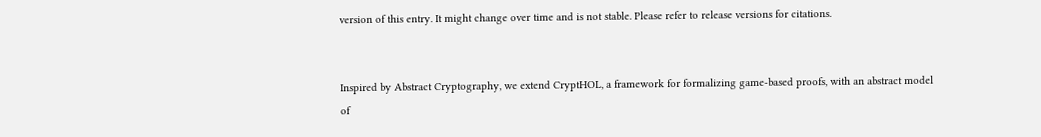version of this entry. It might change over time and is not stable. Please refer to release versions for citations.


Inspired by Abstract Cryptography, we extend CryptHOL, a framework for formalizing game-based proofs, with an abstract model of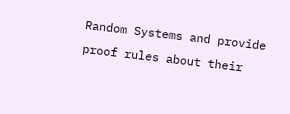Random Systems and provide proof rules about their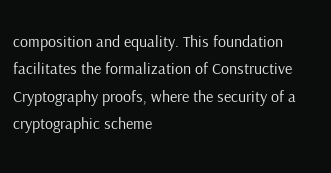composition and equality. This foundation facilitates the formalization of Constructive Cryptography proofs, where the security of a cryptographic scheme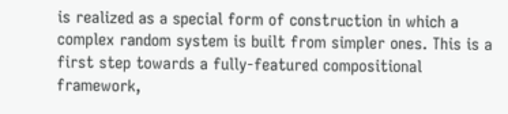is realized as a special form of construction in which a complex random system is built from simpler ones. This is a first step towards a fully-featured compositional framework,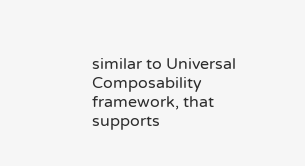similar to Universal Composability framework, that supports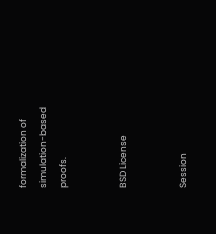formalization of simulation-based proofs.


BSD License


Session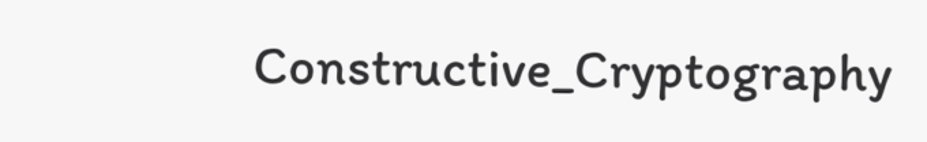Constructive_Cryptography